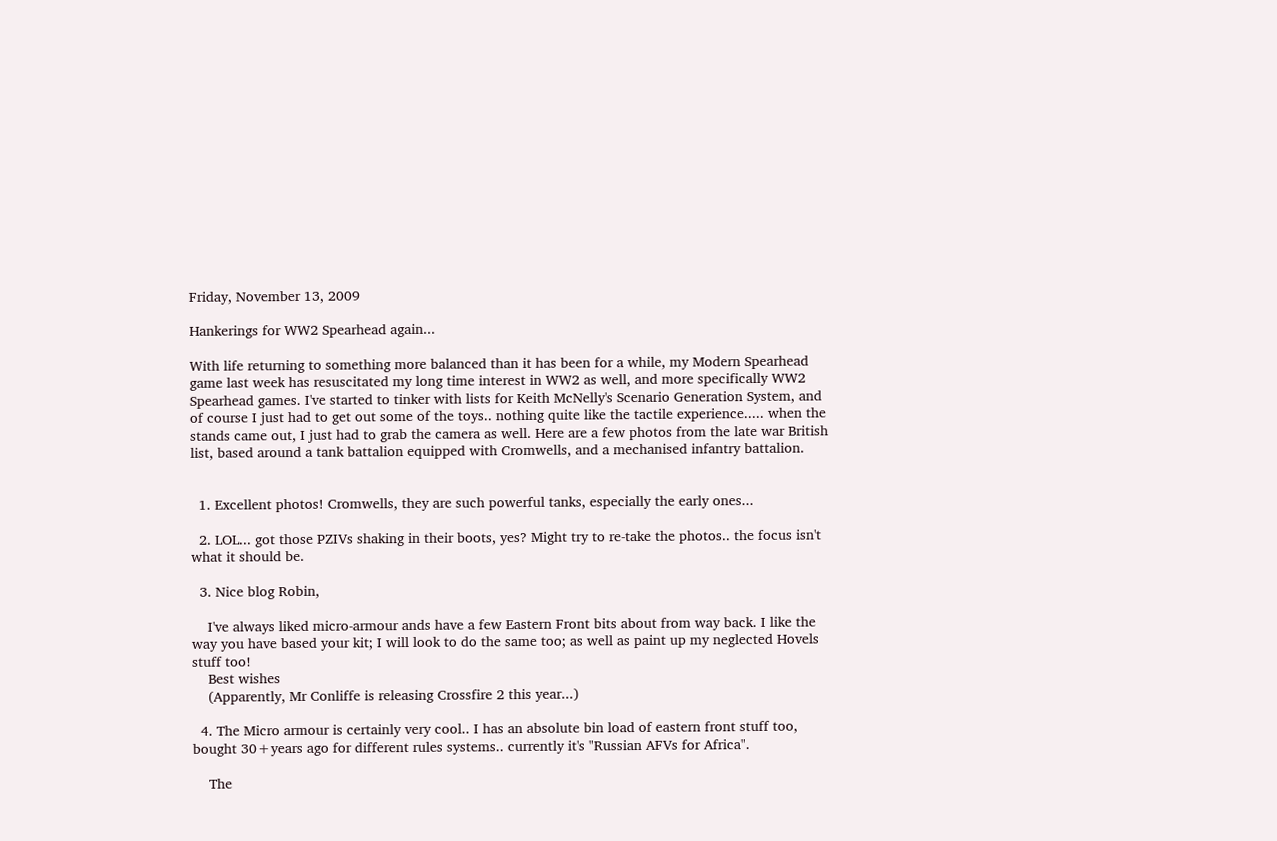Friday, November 13, 2009

Hankerings for WW2 Spearhead again...

With life returning to something more balanced than it has been for a while, my Modern Spearhead game last week has resuscitated my long time interest in WW2 as well, and more specifically WW2 Spearhead games. I've started to tinker with lists for Keith McNelly's Scenario Generation System, and of course I just had to get out some of the toys.. nothing quite like the tactile experience..... when the stands came out, I just had to grab the camera as well. Here are a few photos from the late war British list, based around a tank battalion equipped with Cromwells, and a mechanised infantry battalion.


  1. Excellent photos! Cromwells, they are such powerful tanks, especially the early ones...

  2. LOL... got those PZIVs shaking in their boots, yes? Might try to re-take the photos.. the focus isn't what it should be.

  3. Nice blog Robin,

    I've always liked micro-armour ands have a few Eastern Front bits about from way back. I like the way you have based your kit; I will look to do the same too; as well as paint up my neglected Hovels stuff too!
    Best wishes
    (Apparently, Mr Conliffe is releasing Crossfire 2 this year...)

  4. The Micro armour is certainly very cool.. I has an absolute bin load of eastern front stuff too, bought 30+years ago for different rules systems.. currently it's "Russian AFVs for Africa".

    The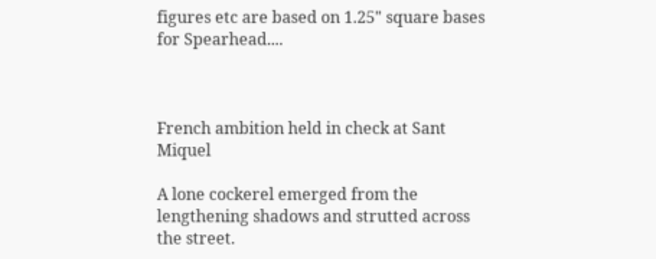figures etc are based on 1.25" square bases for Spearhead....



French ambition held in check at Sant Miquel

A lone cockerel emerged from the lengthening shadows and strutted across the street.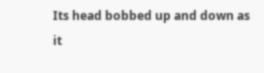Its head bobbed up and down as it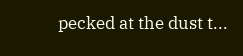pecked at the dust t...